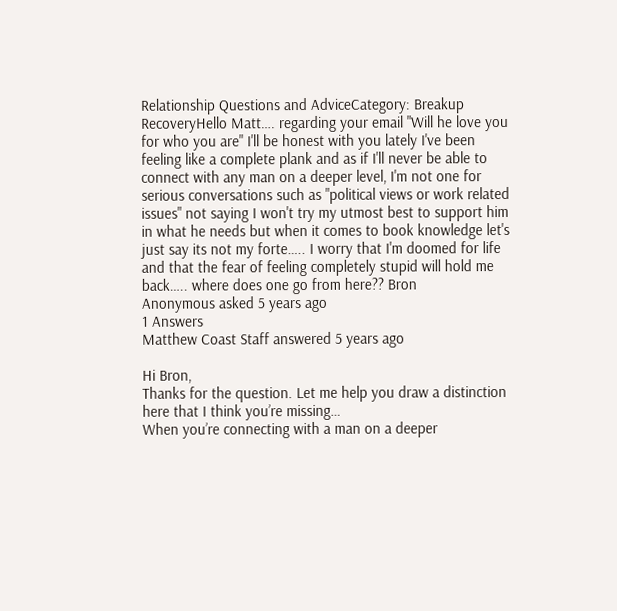Relationship Questions and AdviceCategory: Breakup RecoveryHello Matt…. regarding your email "Will he love you for who you are" I'll be honest with you lately I've been feeling like a complete plank and as if I'll never be able to connect with any man on a deeper level, I'm not one for serious conversations such as "political views or work related issues" not saying I won't try my utmost best to support him in what he needs but when it comes to book knowledge let's just say its not my forte….. I worry that I'm doomed for life and that the fear of feeling completely stupid will hold me back….. where does one go from here?? Bron
Anonymous asked 5 years ago
1 Answers
Matthew Coast Staff answered 5 years ago

Hi Bron,
Thanks for the question. Let me help you draw a distinction here that I think you’re missing…
When you’re connecting with a man on a deeper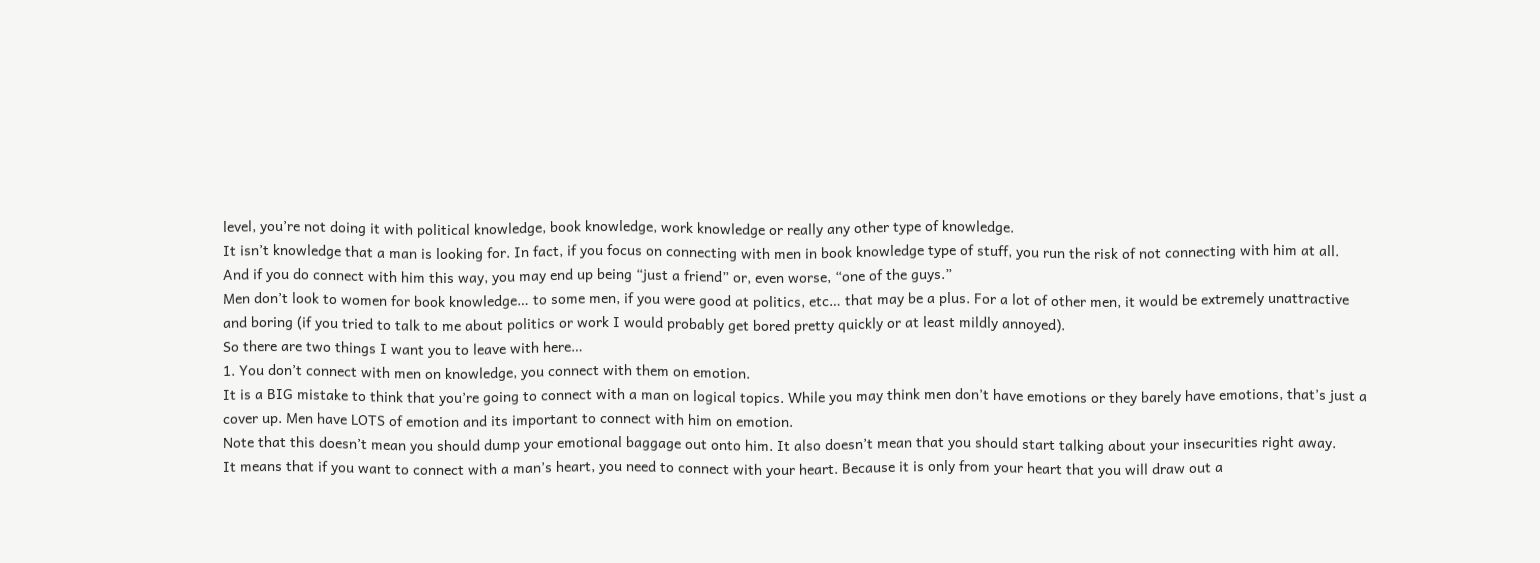level, you’re not doing it with political knowledge, book knowledge, work knowledge or really any other type of knowledge.
It isn’t knowledge that a man is looking for. In fact, if you focus on connecting with men in book knowledge type of stuff, you run the risk of not connecting with him at all. And if you do connect with him this way, you may end up being “just a friend” or, even worse, “one of the guys.”
Men don’t look to women for book knowledge… to some men, if you were good at politics, etc… that may be a plus. For a lot of other men, it would be extremely unattractive and boring (if you tried to talk to me about politics or work I would probably get bored pretty quickly or at least mildly annoyed).
So there are two things I want you to leave with here…
1. You don’t connect with men on knowledge, you connect with them on emotion.
It is a BIG mistake to think that you’re going to connect with a man on logical topics. While you may think men don’t have emotions or they barely have emotions, that’s just a cover up. Men have LOTS of emotion and its important to connect with him on emotion.
Note that this doesn’t mean you should dump your emotional baggage out onto him. It also doesn’t mean that you should start talking about your insecurities right away.
It means that if you want to connect with a man’s heart, you need to connect with your heart. Because it is only from your heart that you will draw out a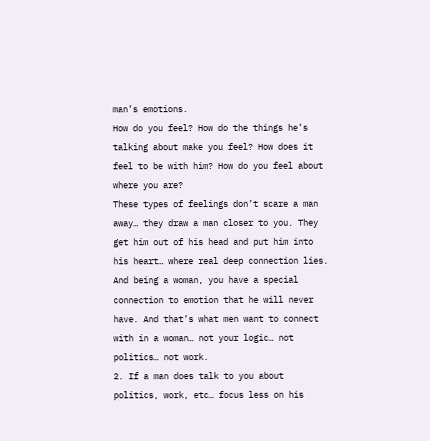man’s emotions.
How do you feel? How do the things he’s talking about make you feel? How does it feel to be with him? How do you feel about where you are?
These types of feelings don’t scare a man away… they draw a man closer to you. They get him out of his head and put him into his heart… where real deep connection lies.
And being a woman, you have a special connection to emotion that he will never have. And that’s what men want to connect with in a woman… not your logic… not politics… not work.
2. If a man does talk to you about politics, work, etc… focus less on his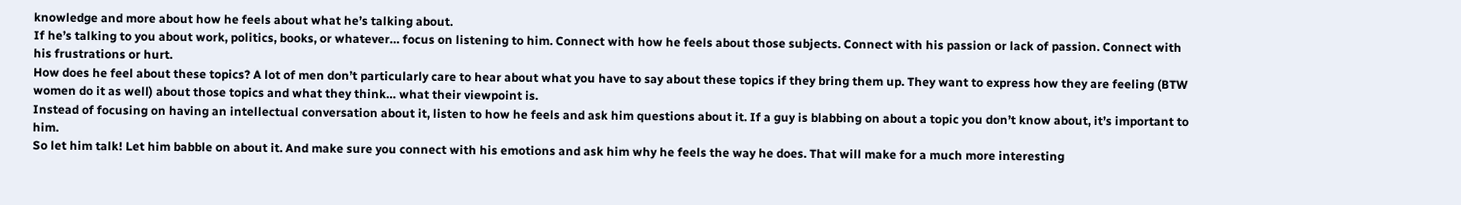knowledge and more about how he feels about what he’s talking about.
If he’s talking to you about work, politics, books, or whatever… focus on listening to him. Connect with how he feels about those subjects. Connect with his passion or lack of passion. Connect with his frustrations or hurt.
How does he feel about these topics? A lot of men don’t particularly care to hear about what you have to say about these topics if they bring them up. They want to express how they are feeling (BTW women do it as well) about those topics and what they think… what their viewpoint is.
Instead of focusing on having an intellectual conversation about it, listen to how he feels and ask him questions about it. If a guy is blabbing on about a topic you don’t know about, it’s important to him.
So let him talk! Let him babble on about it. And make sure you connect with his emotions and ask him why he feels the way he does. That will make for a much more interesting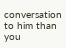conversation to him than you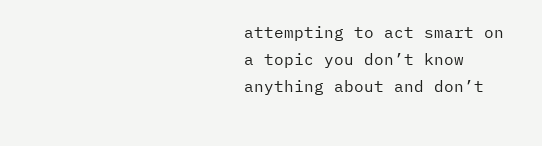attempting to act smart on a topic you don’t know anything about and don’t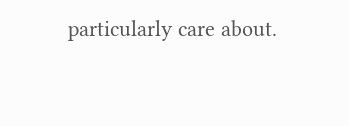particularly care about.